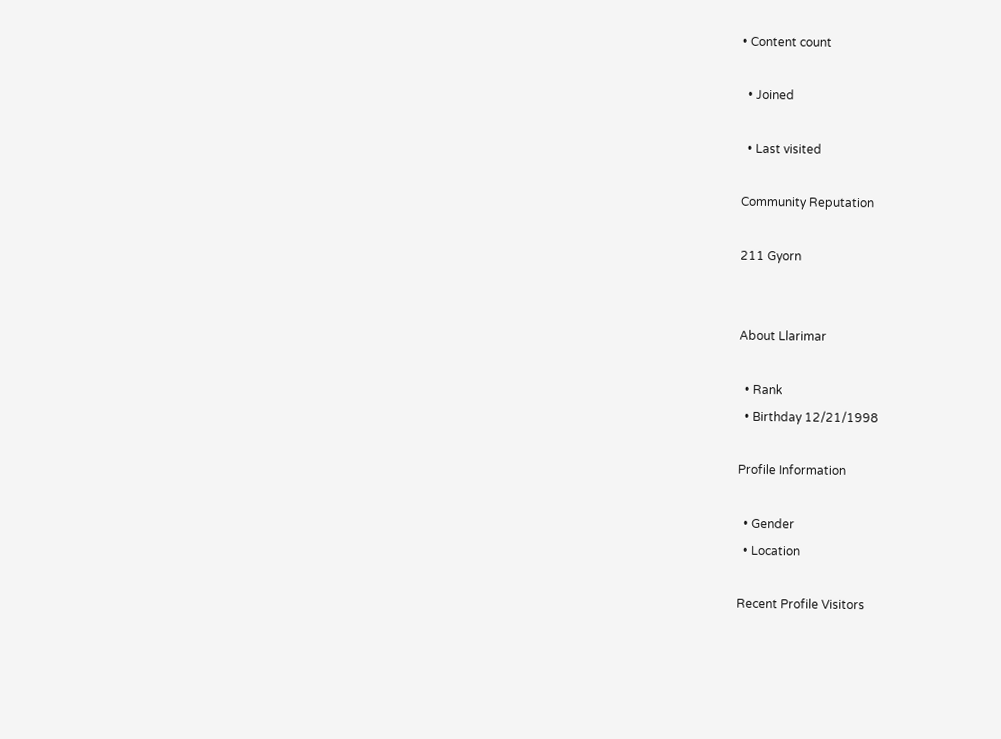• Content count

  • Joined

  • Last visited

Community Reputation

211 Gyorn


About Llarimar

  • Rank
  • Birthday 12/21/1998

Profile Information

  • Gender
  • Location

Recent Profile Visitors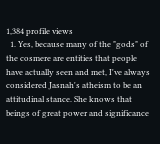1,384 profile views
  1. Yes, because many of the "gods" of the cosmere are entities that people have actually seen and met, I've always considered Jasnah's atheism to be an attitudinal stance. She knows that beings of great power and significance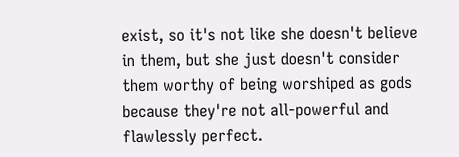exist, so it's not like she doesn't believe in them, but she just doesn't consider them worthy of being worshiped as gods because they're not all-powerful and flawlessly perfect.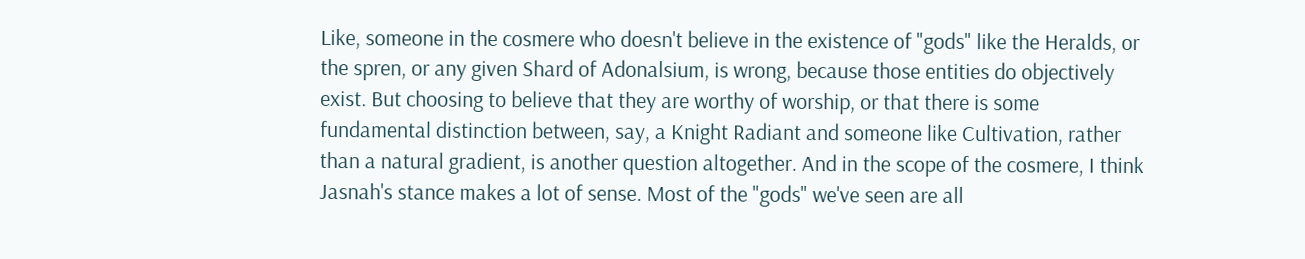Like, someone in the cosmere who doesn't believe in the existence of "gods" like the Heralds, or the spren, or any given Shard of Adonalsium, is wrong, because those entities do objectively exist. But choosing to believe that they are worthy of worship, or that there is some fundamental distinction between, say, a Knight Radiant and someone like Cultivation, rather than a natural gradient, is another question altogether. And in the scope of the cosmere, I think Jasnah's stance makes a lot of sense. Most of the "gods" we've seen are all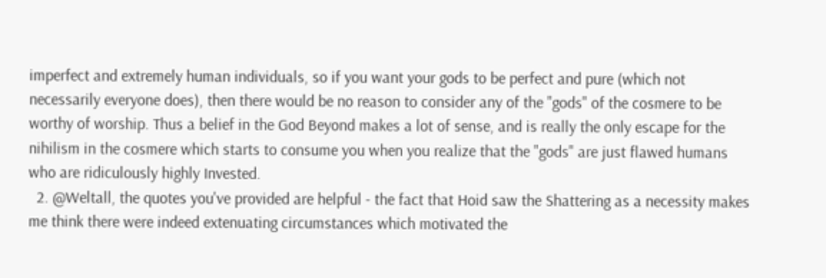imperfect and extremely human individuals, so if you want your gods to be perfect and pure (which not necessarily everyone does), then there would be no reason to consider any of the "gods" of the cosmere to be worthy of worship. Thus a belief in the God Beyond makes a lot of sense, and is really the only escape for the nihilism in the cosmere which starts to consume you when you realize that the "gods" are just flawed humans who are ridiculously highly Invested.
  2. @Weltall, the quotes you've provided are helpful - the fact that Hoid saw the Shattering as a necessity makes me think there were indeed extenuating circumstances which motivated the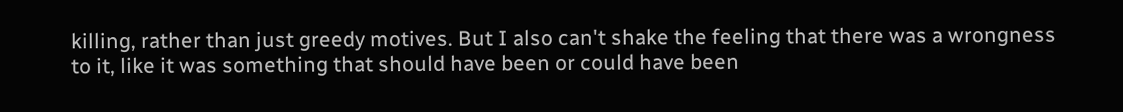killing, rather than just greedy motives. But I also can't shake the feeling that there was a wrongness to it, like it was something that should have been or could have been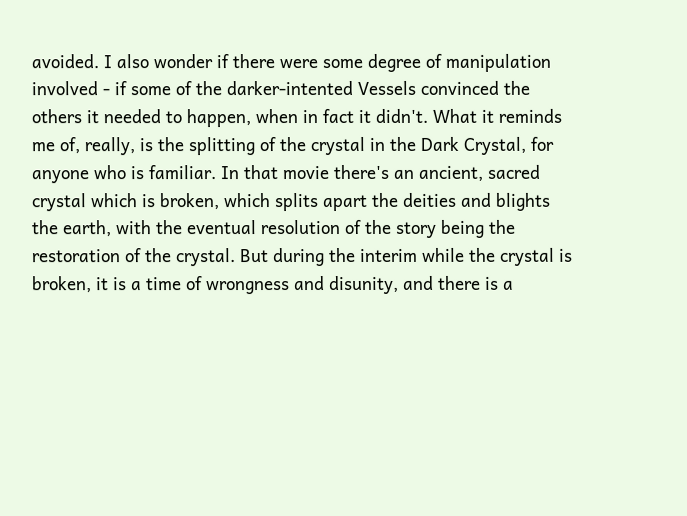avoided. I also wonder if there were some degree of manipulation involved - if some of the darker-intented Vessels convinced the others it needed to happen, when in fact it didn't. What it reminds me of, really, is the splitting of the crystal in the Dark Crystal, for anyone who is familiar. In that movie there's an ancient, sacred crystal which is broken, which splits apart the deities and blights the earth, with the eventual resolution of the story being the restoration of the crystal. But during the interim while the crystal is broken, it is a time of wrongness and disunity, and there is a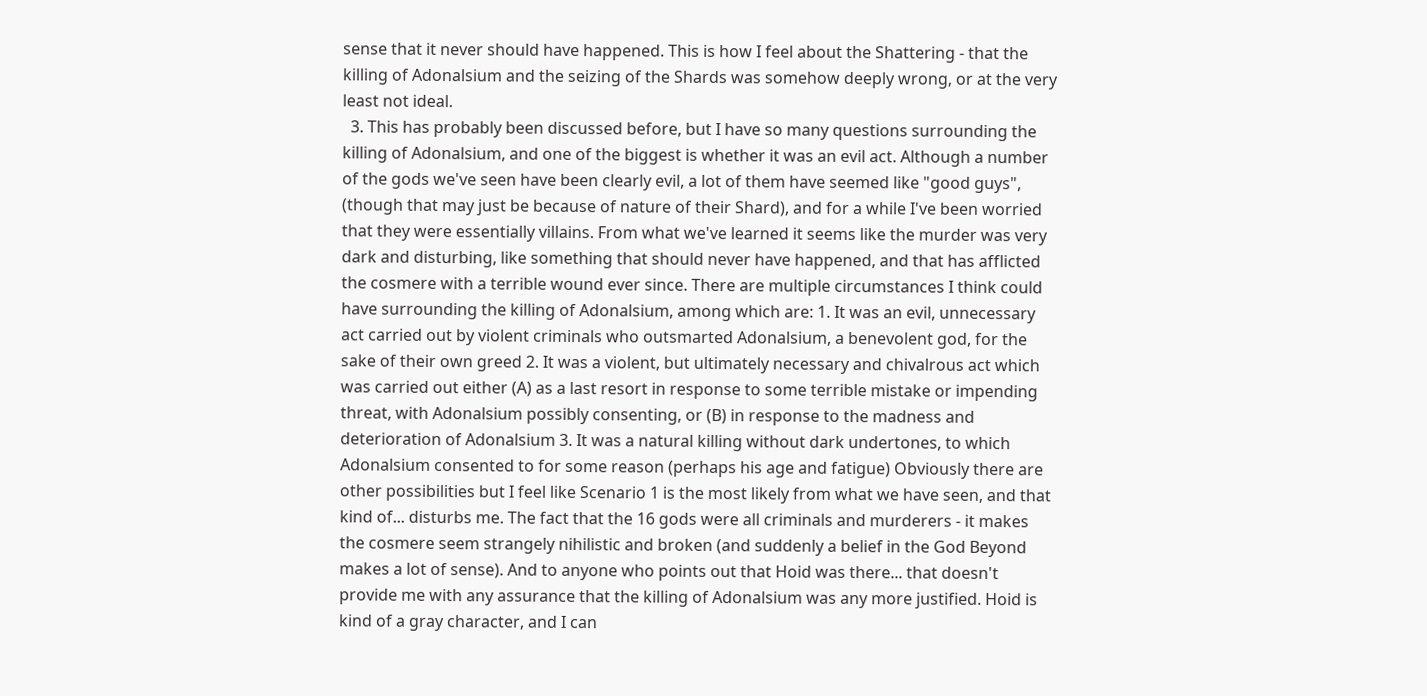sense that it never should have happened. This is how I feel about the Shattering - that the killing of Adonalsium and the seizing of the Shards was somehow deeply wrong, or at the very least not ideal.
  3. This has probably been discussed before, but I have so many questions surrounding the killing of Adonalsium, and one of the biggest is whether it was an evil act. Although a number of the gods we've seen have been clearly evil, a lot of them have seemed like "good guys", (though that may just be because of nature of their Shard), and for a while I've been worried that they were essentially villains. From what we've learned it seems like the murder was very dark and disturbing, like something that should never have happened, and that has afflicted the cosmere with a terrible wound ever since. There are multiple circumstances I think could have surrounding the killing of Adonalsium, among which are: 1. It was an evil, unnecessary act carried out by violent criminals who outsmarted Adonalsium, a benevolent god, for the sake of their own greed 2. It was a violent, but ultimately necessary and chivalrous act which was carried out either (A) as a last resort in response to some terrible mistake or impending threat, with Adonalsium possibly consenting, or (B) in response to the madness and deterioration of Adonalsium 3. It was a natural killing without dark undertones, to which Adonalsium consented to for some reason (perhaps his age and fatigue) Obviously there are other possibilities but I feel like Scenario 1 is the most likely from what we have seen, and that kind of... disturbs me. The fact that the 16 gods were all criminals and murderers - it makes the cosmere seem strangely nihilistic and broken (and suddenly a belief in the God Beyond makes a lot of sense). And to anyone who points out that Hoid was there... that doesn't provide me with any assurance that the killing of Adonalsium was any more justified. Hoid is kind of a gray character, and I can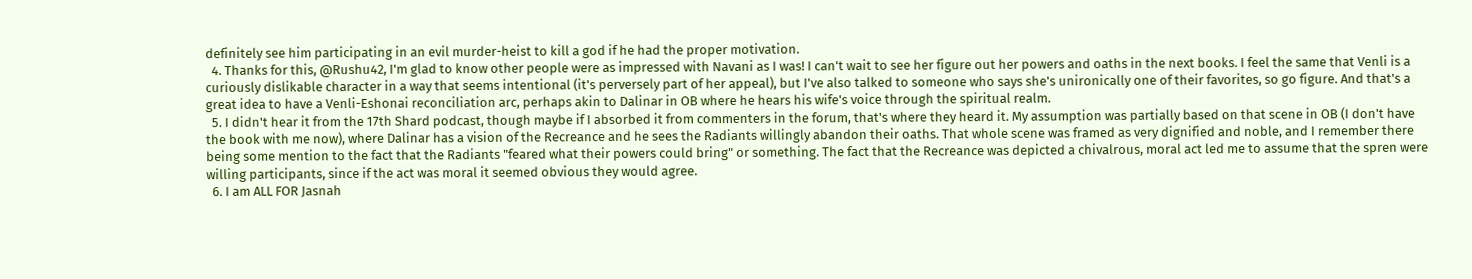definitely see him participating in an evil murder-heist to kill a god if he had the proper motivation.
  4. Thanks for this, @Rushu42, I'm glad to know other people were as impressed with Navani as I was! I can't wait to see her figure out her powers and oaths in the next books. I feel the same that Venli is a curiously dislikable character in a way that seems intentional (it's perversely part of her appeal), but I've also talked to someone who says she's unironically one of their favorites, so go figure. And that's a great idea to have a Venli-Eshonai reconciliation arc, perhaps akin to Dalinar in OB where he hears his wife's voice through the spiritual realm.
  5. I didn't hear it from the 17th Shard podcast, though maybe if I absorbed it from commenters in the forum, that's where they heard it. My assumption was partially based on that scene in OB (I don't have the book with me now), where Dalinar has a vision of the Recreance and he sees the Radiants willingly abandon their oaths. That whole scene was framed as very dignified and noble, and I remember there being some mention to the fact that the Radiants "feared what their powers could bring" or something. The fact that the Recreance was depicted a chivalrous, moral act led me to assume that the spren were willing participants, since if the act was moral it seemed obvious they would agree.
  6. I am ALL FOR Jasnah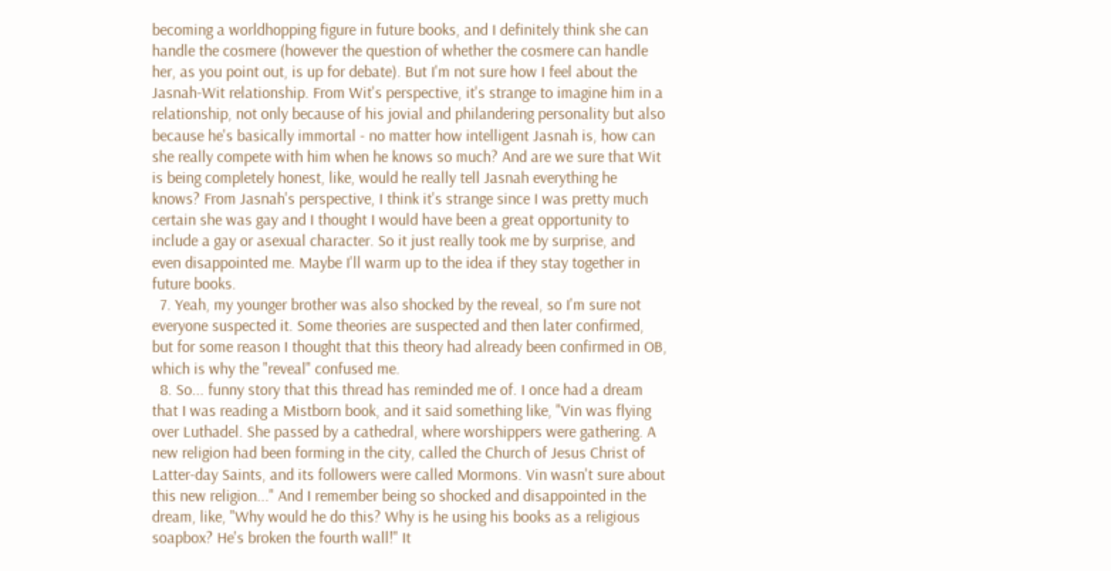becoming a worldhopping figure in future books, and I definitely think she can handle the cosmere (however the question of whether the cosmere can handle her, as you point out, is up for debate). But I'm not sure how I feel about the Jasnah-Wit relationship. From Wit's perspective, it's strange to imagine him in a relationship, not only because of his jovial and philandering personality but also because he's basically immortal - no matter how intelligent Jasnah is, how can she really compete with him when he knows so much? And are we sure that Wit is being completely honest, like, would he really tell Jasnah everything he knows? From Jasnah's perspective, I think it's strange since I was pretty much certain she was gay and I thought I would have been a great opportunity to include a gay or asexual character. So it just really took me by surprise, and even disappointed me. Maybe I'll warm up to the idea if they stay together in future books.
  7. Yeah, my younger brother was also shocked by the reveal, so I'm sure not everyone suspected it. Some theories are suspected and then later confirmed, but for some reason I thought that this theory had already been confirmed in OB, which is why the "reveal" confused me.
  8. So... funny story that this thread has reminded me of. I once had a dream that I was reading a Mistborn book, and it said something like, "Vin was flying over Luthadel. She passed by a cathedral, where worshippers were gathering. A new religion had been forming in the city, called the Church of Jesus Christ of Latter-day Saints, and its followers were called Mormons. Vin wasn't sure about this new religion..." And I remember being so shocked and disappointed in the dream, like, "Why would he do this? Why is he using his books as a religious soapbox? He's broken the fourth wall!" It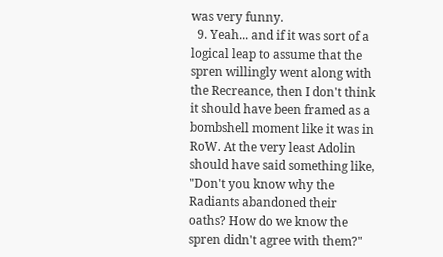was very funny.
  9. Yeah... and if it was sort of a logical leap to assume that the spren willingly went along with the Recreance, then I don't think it should have been framed as a bombshell moment like it was in RoW. At the very least Adolin should have said something like, "Don't you know why the Radiants abandoned their oaths? How do we know the spren didn't agree with them?"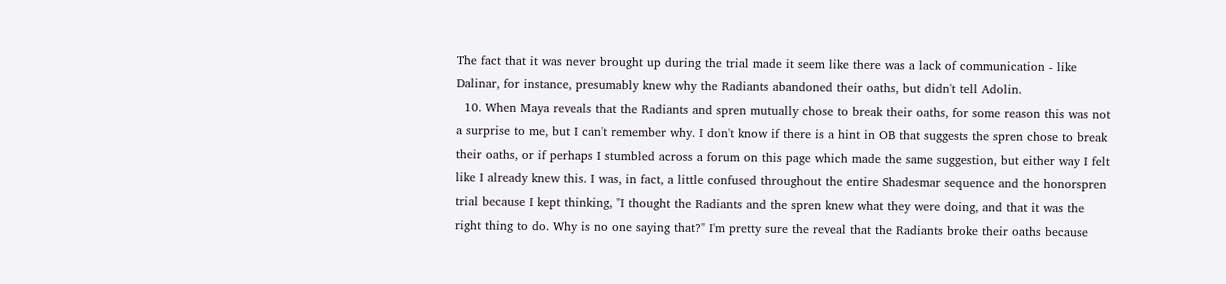The fact that it was never brought up during the trial made it seem like there was a lack of communication - like Dalinar, for instance, presumably knew why the Radiants abandoned their oaths, but didn't tell Adolin.
  10. When Maya reveals that the Radiants and spren mutually chose to break their oaths, for some reason this was not a surprise to me, but I can't remember why. I don't know if there is a hint in OB that suggests the spren chose to break their oaths, or if perhaps I stumbled across a forum on this page which made the same suggestion, but either way I felt like I already knew this. I was, in fact, a little confused throughout the entire Shadesmar sequence and the honorspren trial because I kept thinking, "I thought the Radiants and the spren knew what they were doing, and that it was the right thing to do. Why is no one saying that?" I'm pretty sure the reveal that the Radiants broke their oaths because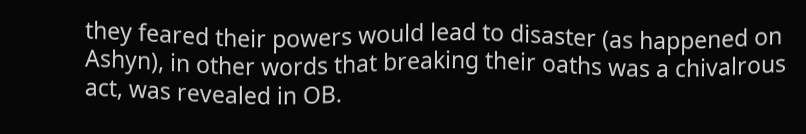they feared their powers would lead to disaster (as happened on Ashyn), in other words that breaking their oaths was a chivalrous act, was revealed in OB.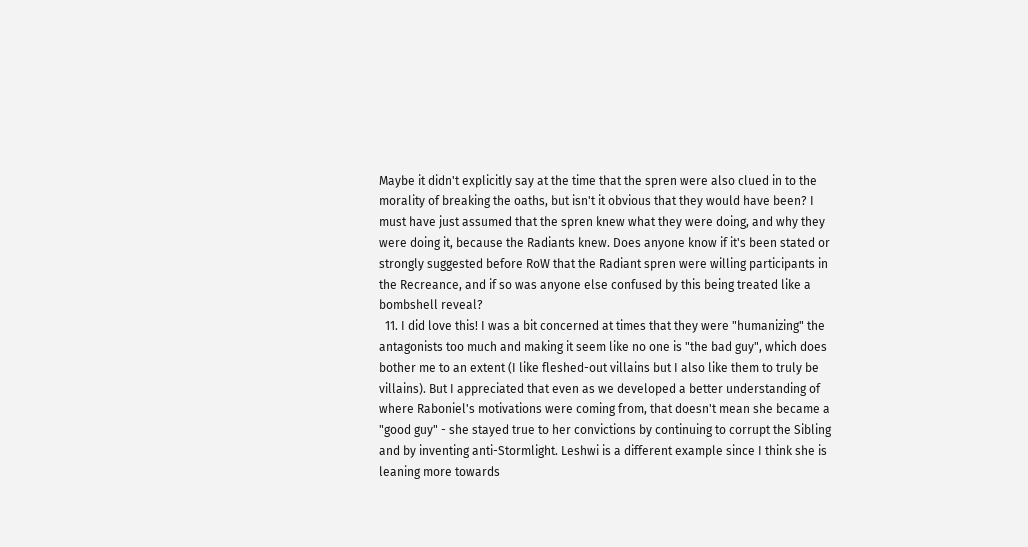Maybe it didn't explicitly say at the time that the spren were also clued in to the morality of breaking the oaths, but isn't it obvious that they would have been? I must have just assumed that the spren knew what they were doing, and why they were doing it, because the Radiants knew. Does anyone know if it's been stated or strongly suggested before RoW that the Radiant spren were willing participants in the Recreance, and if so was anyone else confused by this being treated like a bombshell reveal?
  11. I did love this! I was a bit concerned at times that they were "humanizing" the antagonists too much and making it seem like no one is "the bad guy", which does bother me to an extent (I like fleshed-out villains but I also like them to truly be villains). But I appreciated that even as we developed a better understanding of where Raboniel's motivations were coming from, that doesn't mean she became a "good guy" - she stayed true to her convictions by continuing to corrupt the Sibling and by inventing anti-Stormlight. Leshwi is a different example since I think she is leaning more towards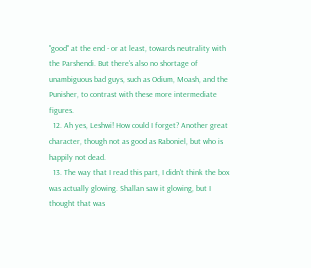"good" at the end - or at least, towards neutrality with the Parshendi. But there's also no shortage of unambiguous bad guys, such as Odium, Moash, and the Punisher, to contrast with these more intermediate figures.
  12. Ah yes, Leshwi! How could I forget? Another great character, though not as good as Raboniel, but who is happily not dead.
  13. The way that I read this part, I didn't think the box was actually glowing. Shallan saw it glowing, but I thought that was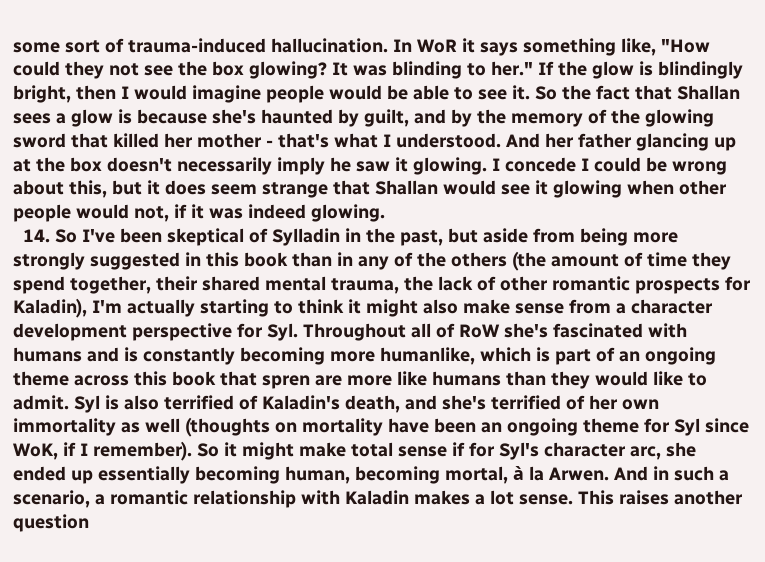some sort of trauma-induced hallucination. In WoR it says something like, "How could they not see the box glowing? It was blinding to her." If the glow is blindingly bright, then I would imagine people would be able to see it. So the fact that Shallan sees a glow is because she's haunted by guilt, and by the memory of the glowing sword that killed her mother - that's what I understood. And her father glancing up at the box doesn't necessarily imply he saw it glowing. I concede I could be wrong about this, but it does seem strange that Shallan would see it glowing when other people would not, if it was indeed glowing.
  14. So I've been skeptical of Sylladin in the past, but aside from being more strongly suggested in this book than in any of the others (the amount of time they spend together, their shared mental trauma, the lack of other romantic prospects for Kaladin), I'm actually starting to think it might also make sense from a character development perspective for Syl. Throughout all of RoW she's fascinated with humans and is constantly becoming more humanlike, which is part of an ongoing theme across this book that spren are more like humans than they would like to admit. Syl is also terrified of Kaladin's death, and she's terrified of her own immortality as well (thoughts on mortality have been an ongoing theme for Syl since WoK, if I remember). So it might make total sense if for Syl's character arc, she ended up essentially becoming human, becoming mortal, à la Arwen. And in such a scenario, a romantic relationship with Kaladin makes a lot sense. This raises another question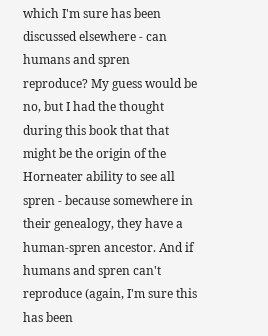which I'm sure has been discussed elsewhere - can humans and spren reproduce? My guess would be no, but I had the thought during this book that that might be the origin of the Horneater ability to see all spren - because somewhere in their genealogy, they have a human-spren ancestor. And if humans and spren can't reproduce (again, I'm sure this has been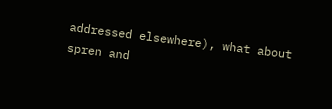addressed elsewhere), what about spren and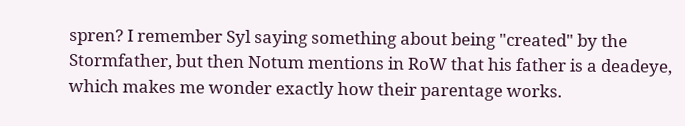spren? I remember Syl saying something about being "created" by the Stormfather, but then Notum mentions in RoW that his father is a deadeye, which makes me wonder exactly how their parentage works.